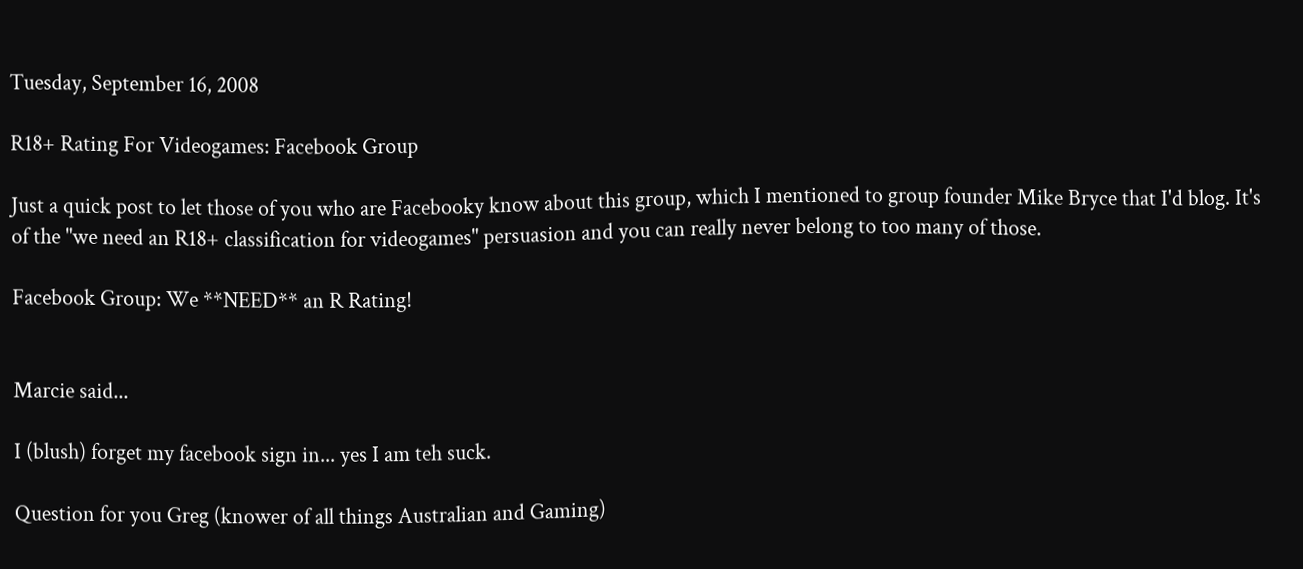Tuesday, September 16, 2008

R18+ Rating For Videogames: Facebook Group

Just a quick post to let those of you who are Facebooky know about this group, which I mentioned to group founder Mike Bryce that I'd blog. It's of the "we need an R18+ classification for videogames" persuasion and you can really never belong to too many of those.

Facebook Group: We **NEED** an R Rating!


Marcie said...

I (blush) forget my facebook sign in... yes I am teh suck.

Question for you Greg (knower of all things Australian and Gaming)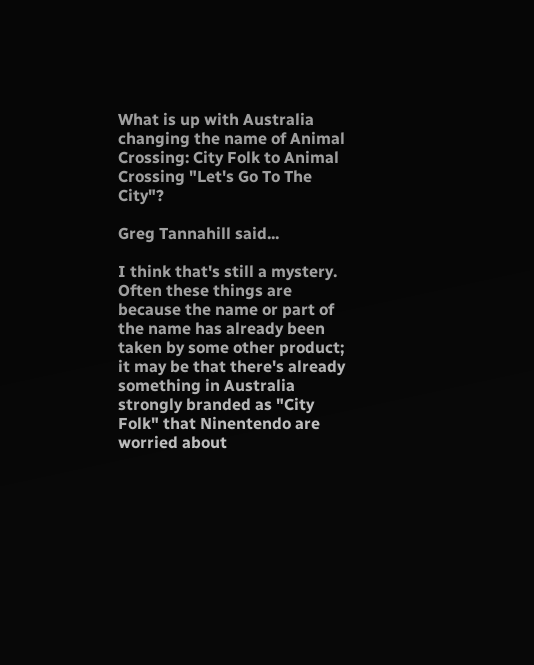What is up with Australia changing the name of Animal Crossing: City Folk to Animal Crossing "Let's Go To The City"?

Greg Tannahill said...

I think that's still a mystery. Often these things are because the name or part of the name has already been taken by some other product; it may be that there's already something in Australia strongly branded as "City Folk" that Ninentendo are worried about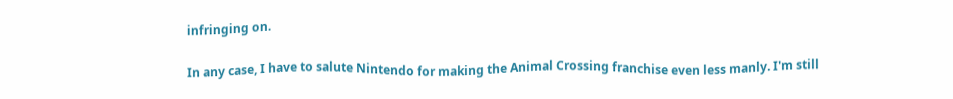infringing on.

In any case, I have to salute Nintendo for making the Animal Crossing franchise even less manly. I'm still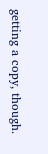getting a copy, though.